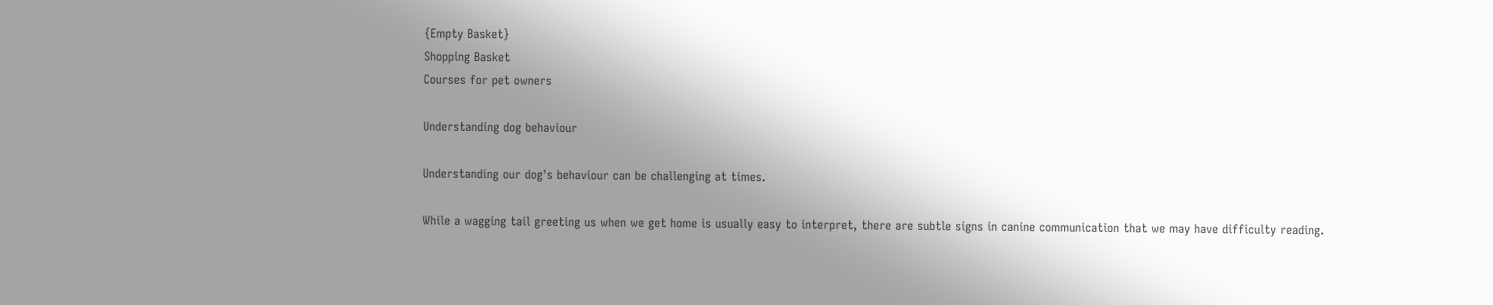{Empty Basket}
Shopping Basket
Courses for pet owners

Understanding dog behaviour

Understanding our dog's behaviour can be challenging at times.

While a wagging tail greeting us when we get home is usually easy to interpret, there are subtle signs in canine communication that we may have difficulty reading.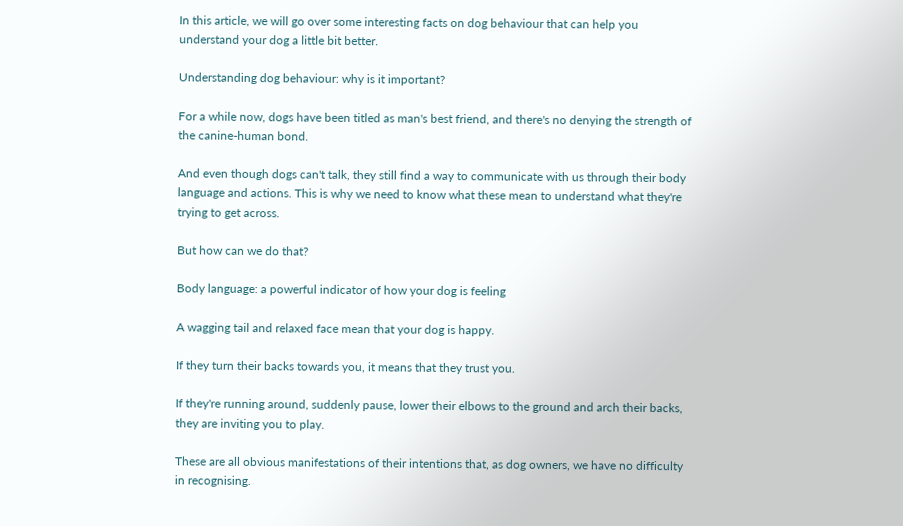In this article, we will go over some interesting facts on dog behaviour that can help you understand your dog a little bit better.

Understanding dog behaviour: why is it important?

For a while now, dogs have been titled as man's best friend, and there's no denying the strength of the canine-human bond.

And even though dogs can't talk, they still find a way to communicate with us through their body language and actions. This is why we need to know what these mean to understand what they're trying to get across.

But how can we do that?

Body language: a powerful indicator of how your dog is feeling

A wagging tail and relaxed face mean that your dog is happy.

If they turn their backs towards you, it means that they trust you.

If they're running around, suddenly pause, lower their elbows to the ground and arch their backs, they are inviting you to play.

These are all obvious manifestations of their intentions that, as dog owners, we have no difficulty in recognising.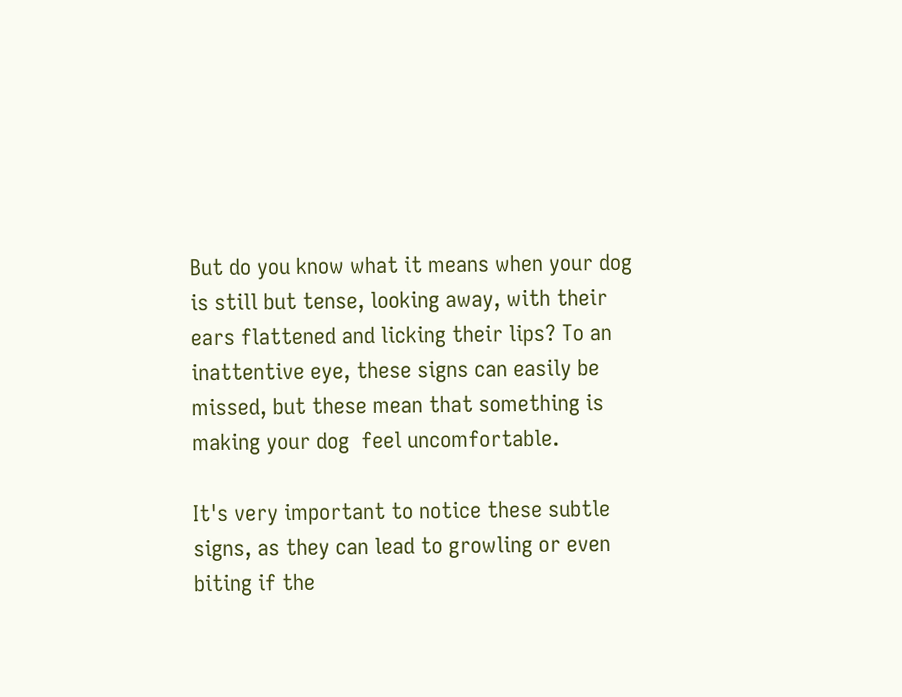But do you know what it means when your dog is still but tense, looking away, with their ears flattened and licking their lips? To an inattentive eye, these signs can easily be missed, but these mean that something is making your dog  feel uncomfortable.

It's very important to notice these subtle signs, as they can lead to growling or even biting if the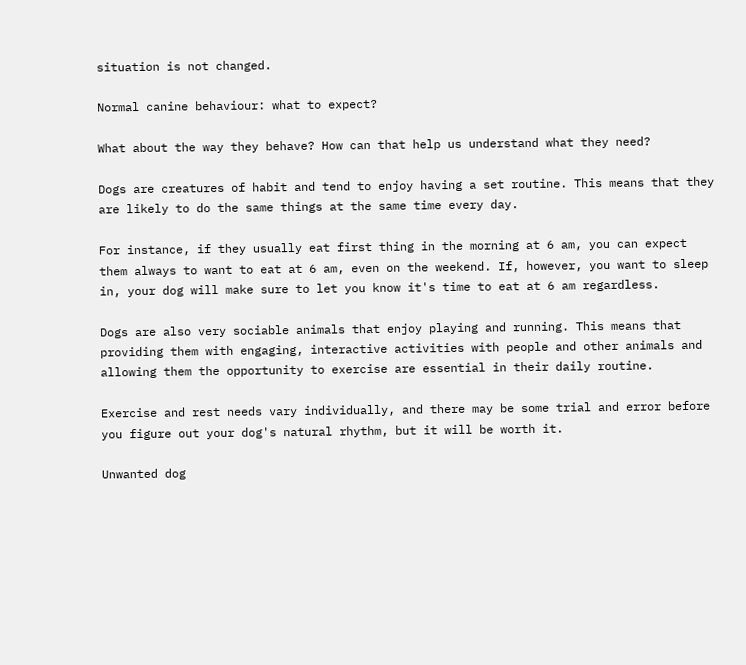situation is not changed.

Normal canine behaviour: what to expect?

What about the way they behave? How can that help us understand what they need?

Dogs are creatures of habit and tend to enjoy having a set routine. This means that they are likely to do the same things at the same time every day.

For instance, if they usually eat first thing in the morning at 6 am, you can expect them always to want to eat at 6 am, even on the weekend. If, however, you want to sleep in, your dog will make sure to let you know it's time to eat at 6 am regardless.

Dogs are also very sociable animals that enjoy playing and running. This means that providing them with engaging, interactive activities with people and other animals and allowing them the opportunity to exercise are essential in their daily routine.

Exercise and rest needs vary individually, and there may be some trial and error before you figure out your dog's natural rhythm, but it will be worth it.

Unwanted dog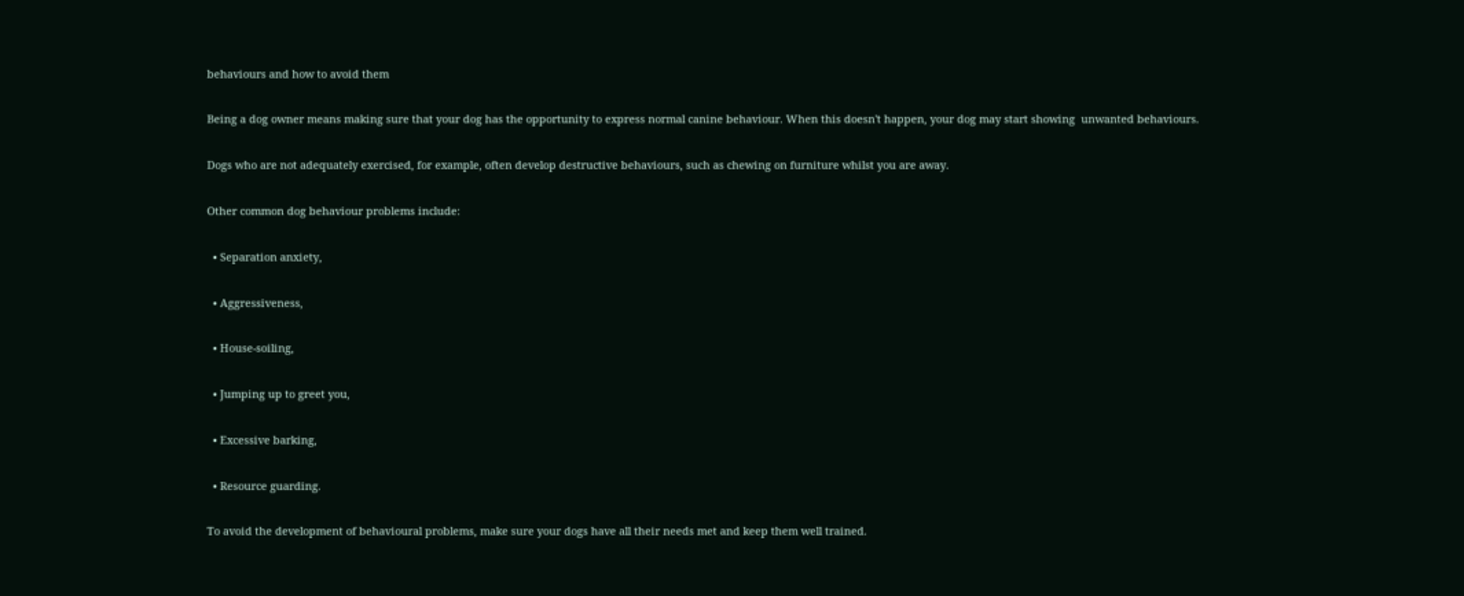behaviours and how to avoid them

Being a dog owner means making sure that your dog has the opportunity to express normal canine behaviour. When this doesn't happen, your dog may start showing  unwanted behaviours.

Dogs who are not adequately exercised, for example, often develop destructive behaviours, such as chewing on furniture whilst you are away.

Other common dog behaviour problems include:

  • Separation anxiety,

  • Aggressiveness,

  • House-soiling,

  • Jumping up to greet you,

  • Excessive barking,

  • Resource guarding.

To avoid the development of behavioural problems, make sure your dogs have all their needs met and keep them well trained.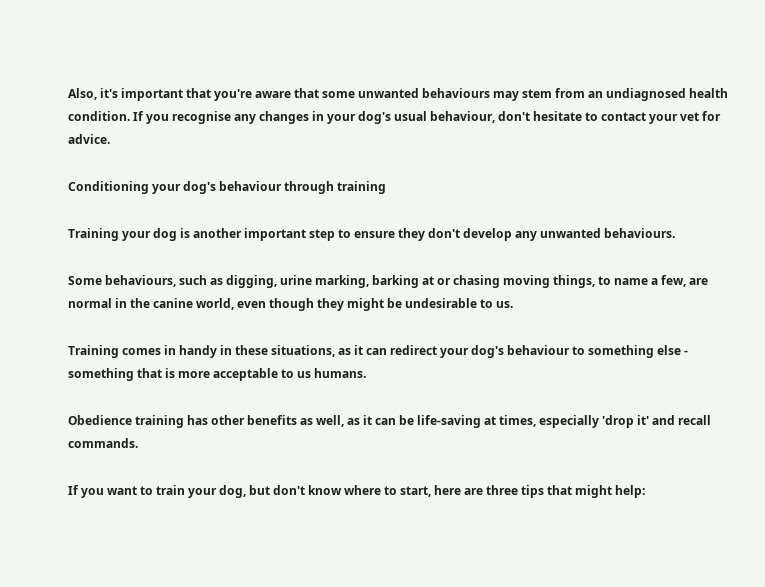Also, it's important that you're aware that some unwanted behaviours may stem from an undiagnosed health condition. If you recognise any changes in your dog's usual behaviour, don't hesitate to contact your vet for advice.

Conditioning your dog's behaviour through training

Training your dog is another important step to ensure they don't develop any unwanted behaviours.

Some behaviours, such as digging, urine marking, barking at or chasing moving things, to name a few, are normal in the canine world, even though they might be undesirable to us.

Training comes in handy in these situations, as it can redirect your dog's behaviour to something else - something that is more acceptable to us humans.

Obedience training has other benefits as well, as it can be life-saving at times, especially 'drop it' and recall commands.

If you want to train your dog, but don't know where to start, here are three tips that might help: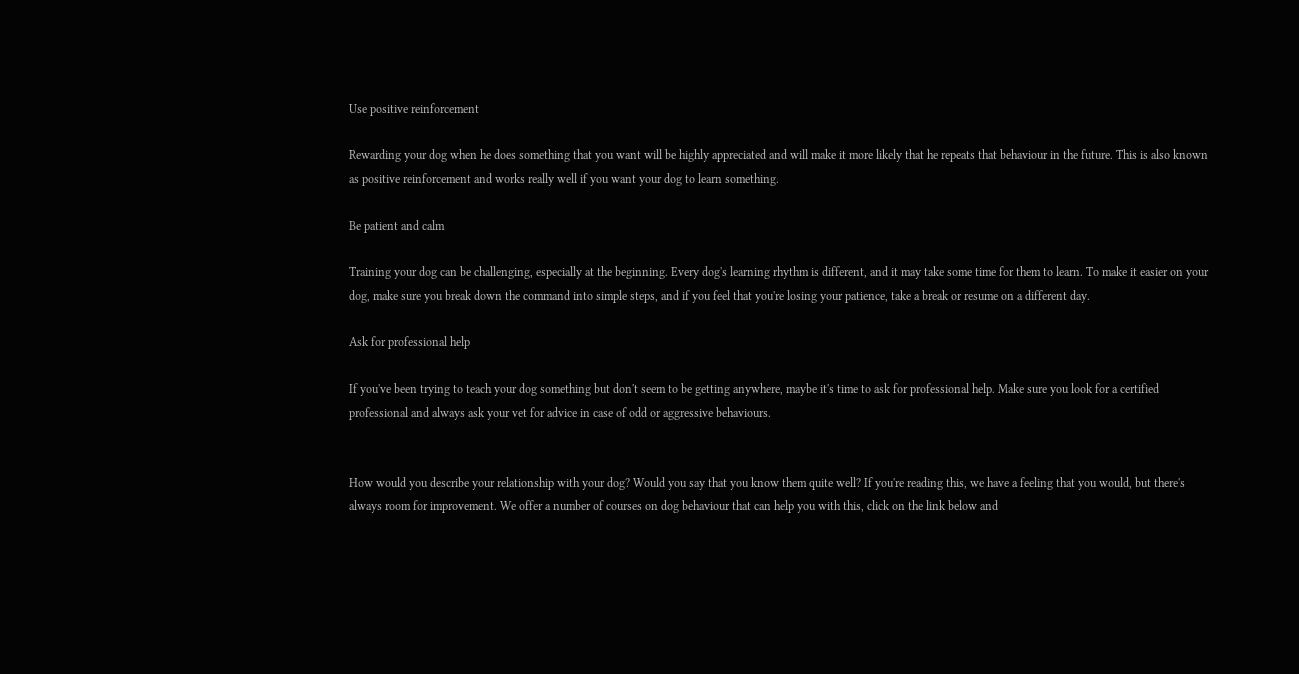Use positive reinforcement

Rewarding your dog when he does something that you want will be highly appreciated and will make it more likely that he repeats that behaviour in the future. This is also known as positive reinforcement and works really well if you want your dog to learn something.

Be patient and calm

Training your dog can be challenging, especially at the beginning. Every dog's learning rhythm is different, and it may take some time for them to learn. To make it easier on your dog, make sure you break down the command into simple steps, and if you feel that you're losing your patience, take a break or resume on a different day.

Ask for professional help

If you've been trying to teach your dog something but don't seem to be getting anywhere, maybe it's time to ask for professional help. Make sure you look for a certified professional and always ask your vet for advice in case of odd or aggressive behaviours.


How would you describe your relationship with your dog? Would you say that you know them quite well? If you're reading this, we have a feeling that you would, but there's always room for improvement. We offer a number of courses on dog behaviour that can help you with this, click on the link below and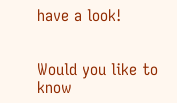have a look!


Would you like to know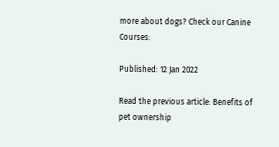more about dogs? Check our Canine Courses:

Published: 12 Jan 2022

Read the previous article: Benefits of pet ownership